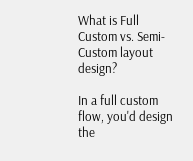What is Full Custom vs. Semi-Custom layout design?

In a full custom flow, you'd design the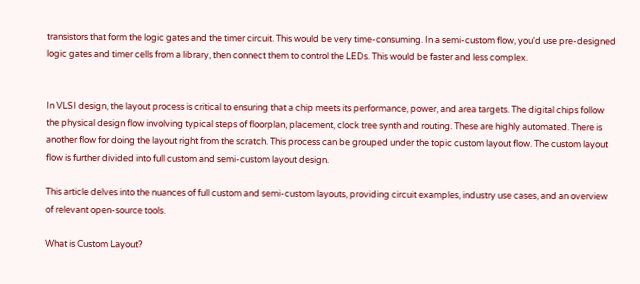transistors that form the logic gates and the timer circuit. This would be very time-consuming. In a semi-custom flow, you'd use pre-designed logic gates and timer cells from a library, then connect them to control the LEDs. This would be faster and less complex.


In VLSI design, the layout process is critical to ensuring that a chip meets its performance, power, and area targets. The digital chips follow the physical design flow involving typical steps of floorplan, placement, clock tree synth and routing. These are highly automated. There is another flow for doing the layout right from the scratch. This process can be grouped under the topic custom layout flow. The custom layout flow is further divided into full custom and semi-custom layout design.

This article delves into the nuances of full custom and semi-custom layouts, providing circuit examples, industry use cases, and an overview of relevant open-source tools.

What is Custom Layout?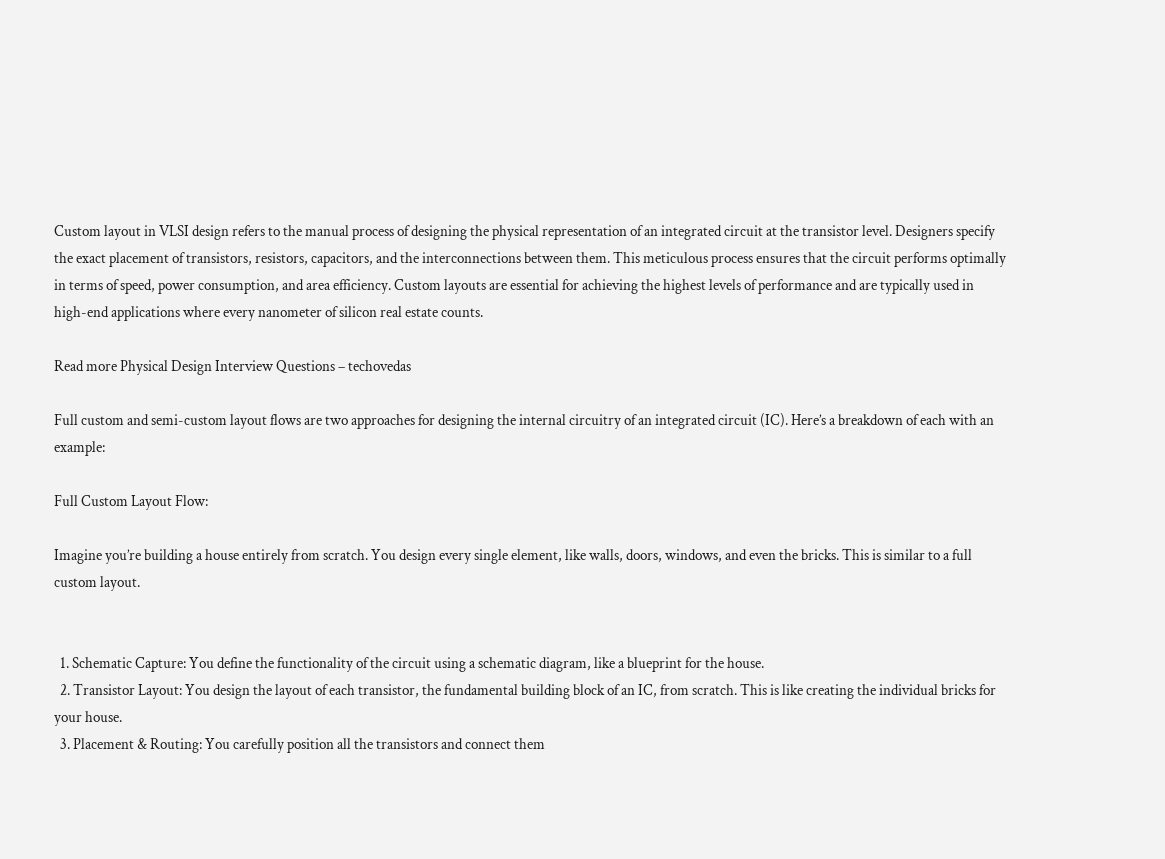Custom layout in VLSI design refers to the manual process of designing the physical representation of an integrated circuit at the transistor level. Designers specify the exact placement of transistors, resistors, capacitors, and the interconnections between them. This meticulous process ensures that the circuit performs optimally in terms of speed, power consumption, and area efficiency. Custom layouts are essential for achieving the highest levels of performance and are typically used in high-end applications where every nanometer of silicon real estate counts.

Read more Physical Design Interview Questions – techovedas

Full custom and semi-custom layout flows are two approaches for designing the internal circuitry of an integrated circuit (IC). Here’s a breakdown of each with an example:

Full Custom Layout Flow:

Imagine you’re building a house entirely from scratch. You design every single element, like walls, doors, windows, and even the bricks. This is similar to a full custom layout.


  1. Schematic Capture: You define the functionality of the circuit using a schematic diagram, like a blueprint for the house.
  2. Transistor Layout: You design the layout of each transistor, the fundamental building block of an IC, from scratch. This is like creating the individual bricks for your house.
  3. Placement & Routing: You carefully position all the transistors and connect them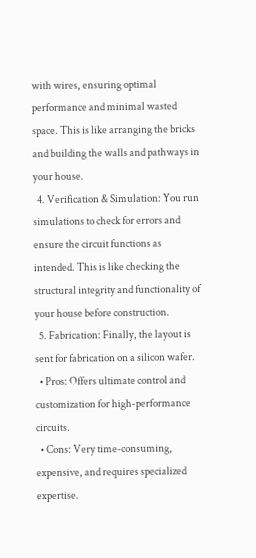with wires, ensuring optimal performance and minimal wasted space. This is like arranging the bricks and building the walls and pathways in your house.
  4. Verification & Simulation: You run simulations to check for errors and ensure the circuit functions as intended. This is like checking the structural integrity and functionality of your house before construction.
  5. Fabrication: Finally, the layout is sent for fabrication on a silicon wafer.
  • Pros: Offers ultimate control and customization for high-performance circuits.
  • Cons: Very time-consuming, expensive, and requires specialized expertise.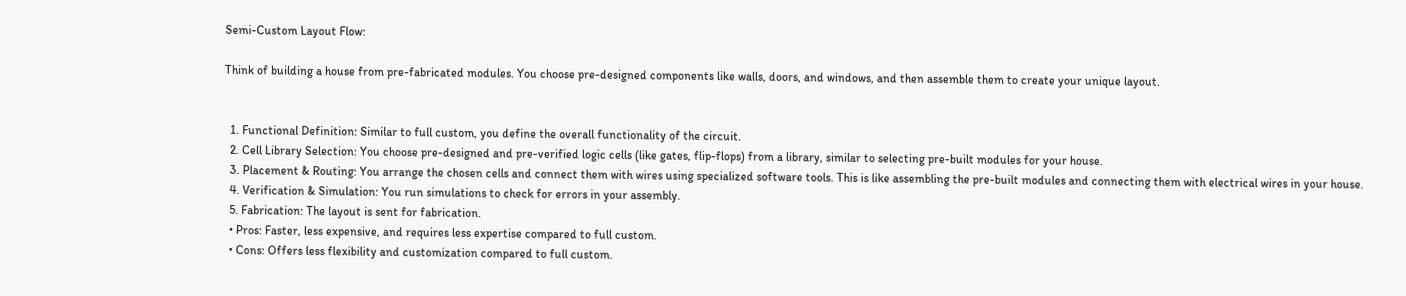Semi-Custom Layout Flow:

Think of building a house from pre-fabricated modules. You choose pre-designed components like walls, doors, and windows, and then assemble them to create your unique layout.


  1. Functional Definition: Similar to full custom, you define the overall functionality of the circuit.
  2. Cell Library Selection: You choose pre-designed and pre-verified logic cells (like gates, flip-flops) from a library, similar to selecting pre-built modules for your house.
  3. Placement & Routing: You arrange the chosen cells and connect them with wires using specialized software tools. This is like assembling the pre-built modules and connecting them with electrical wires in your house.
  4. Verification & Simulation: You run simulations to check for errors in your assembly.
  5. Fabrication: The layout is sent for fabrication.
  • Pros: Faster, less expensive, and requires less expertise compared to full custom.
  • Cons: Offers less flexibility and customization compared to full custom.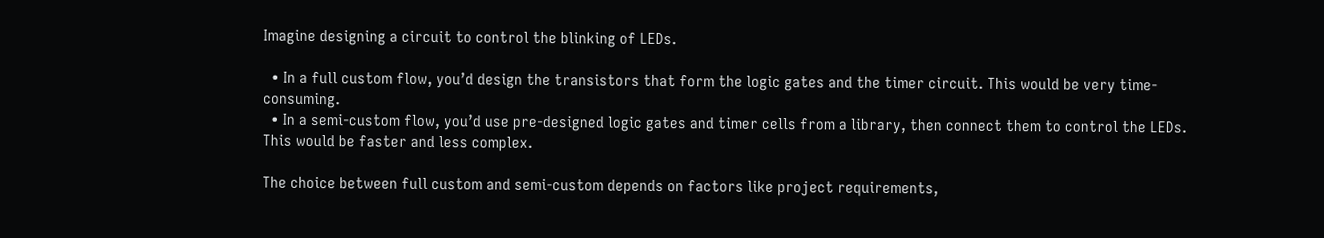Imagine designing a circuit to control the blinking of LEDs.

  • In a full custom flow, you’d design the transistors that form the logic gates and the timer circuit. This would be very time-consuming.
  • In a semi-custom flow, you’d use pre-designed logic gates and timer cells from a library, then connect them to control the LEDs. This would be faster and less complex.

The choice between full custom and semi-custom depends on factors like project requirements,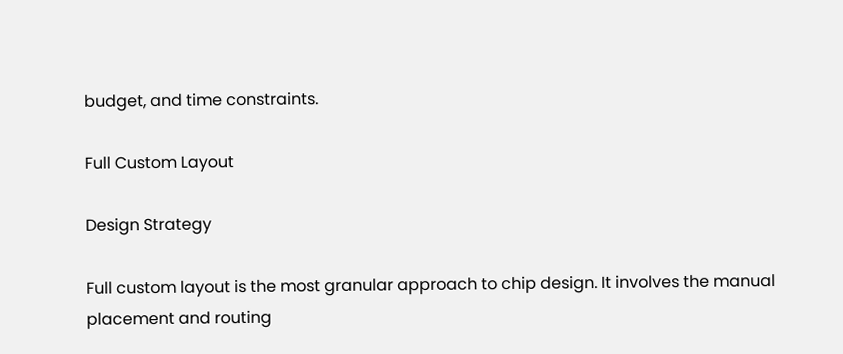budget, and time constraints.

Full Custom Layout

Design Strategy

Full custom layout is the most granular approach to chip design. It involves the manual placement and routing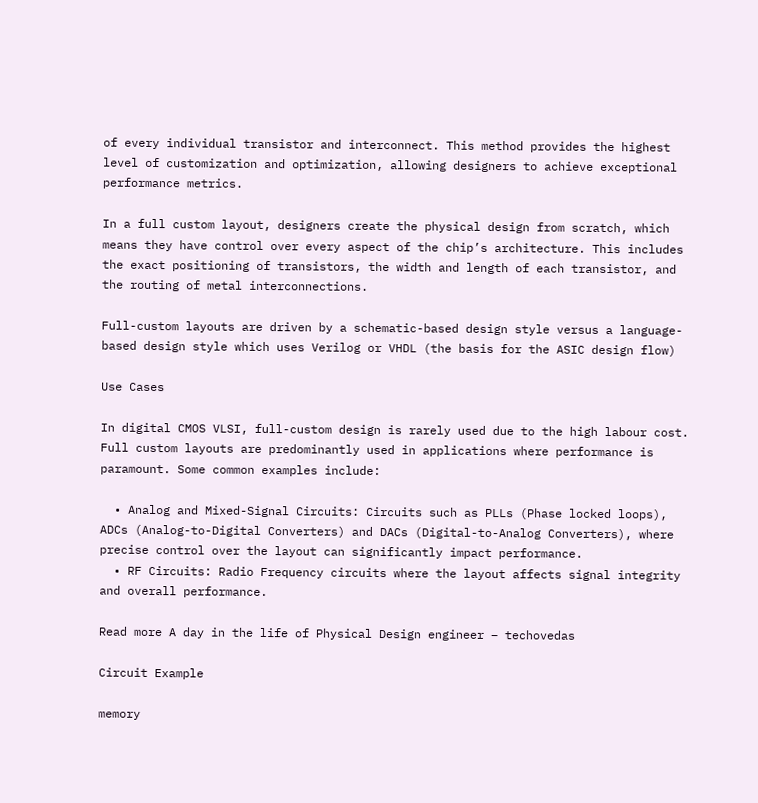of every individual transistor and interconnect. This method provides the highest level of customization and optimization, allowing designers to achieve exceptional performance metrics.

In a full custom layout, designers create the physical design from scratch, which means they have control over every aspect of the chip’s architecture. This includes the exact positioning of transistors, the width and length of each transistor, and the routing of metal interconnections.

Full-custom layouts are driven by a schematic-based design style versus a language-based design style which uses Verilog or VHDL (the basis for the ASIC design flow)

Use Cases

In digital CMOS VLSI, full-custom design is rarely used due to the high labour cost. Full custom layouts are predominantly used in applications where performance is paramount. Some common examples include:

  • Analog and Mixed-Signal Circuits: Circuits such as PLLs (Phase locked loops), ADCs (Analog-to-Digital Converters) and DACs (Digital-to-Analog Converters), where precise control over the layout can significantly impact performance.
  • RF Circuits: Radio Frequency circuits where the layout affects signal integrity and overall performance.

Read more A day in the life of Physical Design engineer – techovedas

Circuit Example

memory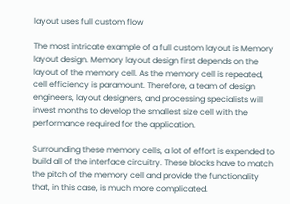layout uses full custom flow

The most intricate example of a full custom layout is Memory layout design. Memory layout design first depends on the layout of the memory cell. As the memory cell is repeated, cell efficiency is paramount. Therefore, a team of design engineers, layout designers, and processing specialists will invest months to develop the smallest size cell with the performance required for the application.

Surrounding these memory cells, a lot of effort is expended to build all of the interface circuitry. These blocks have to match the pitch of the memory cell and provide the functionality that, in this case, is much more complicated.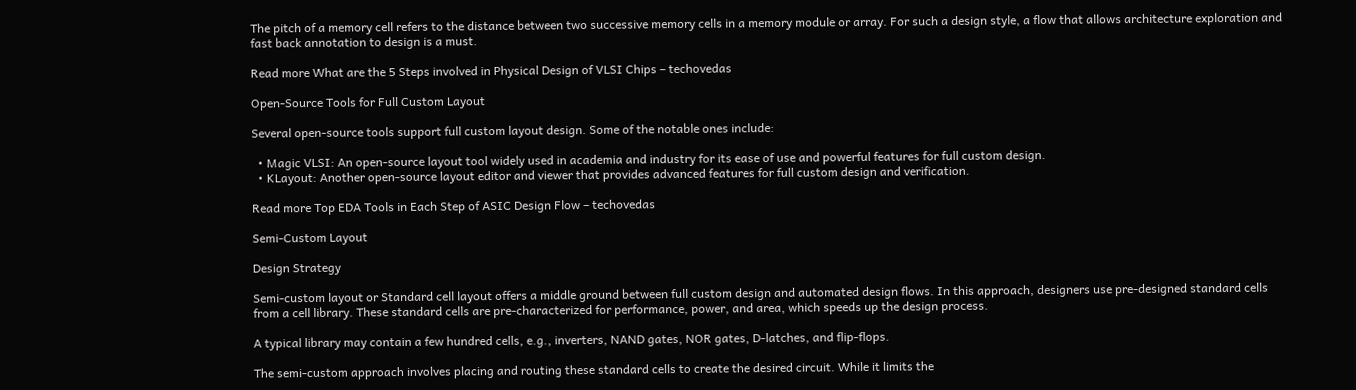The pitch of a memory cell refers to the distance between two successive memory cells in a memory module or array. For such a design style, a flow that allows architecture exploration and fast back annotation to design is a must.

Read more What are the 5 Steps involved in Physical Design of VLSI Chips – techovedas

Open-Source Tools for Full Custom Layout

Several open-source tools support full custom layout design. Some of the notable ones include:

  • Magic VLSI: An open-source layout tool widely used in academia and industry for its ease of use and powerful features for full custom design.
  • KLayout: Another open-source layout editor and viewer that provides advanced features for full custom design and verification.

Read more Top EDA Tools in Each Step of ASIC Design Flow – techovedas

Semi-Custom Layout

Design Strategy

Semi-custom layout or Standard cell layout offers a middle ground between full custom design and automated design flows. In this approach, designers use pre-designed standard cells from a cell library. These standard cells are pre-characterized for performance, power, and area, which speeds up the design process.

A typical library may contain a few hundred cells, e.g., inverters, NAND gates, NOR gates, D-latches, and flip-flops.

The semi-custom approach involves placing and routing these standard cells to create the desired circuit. While it limits the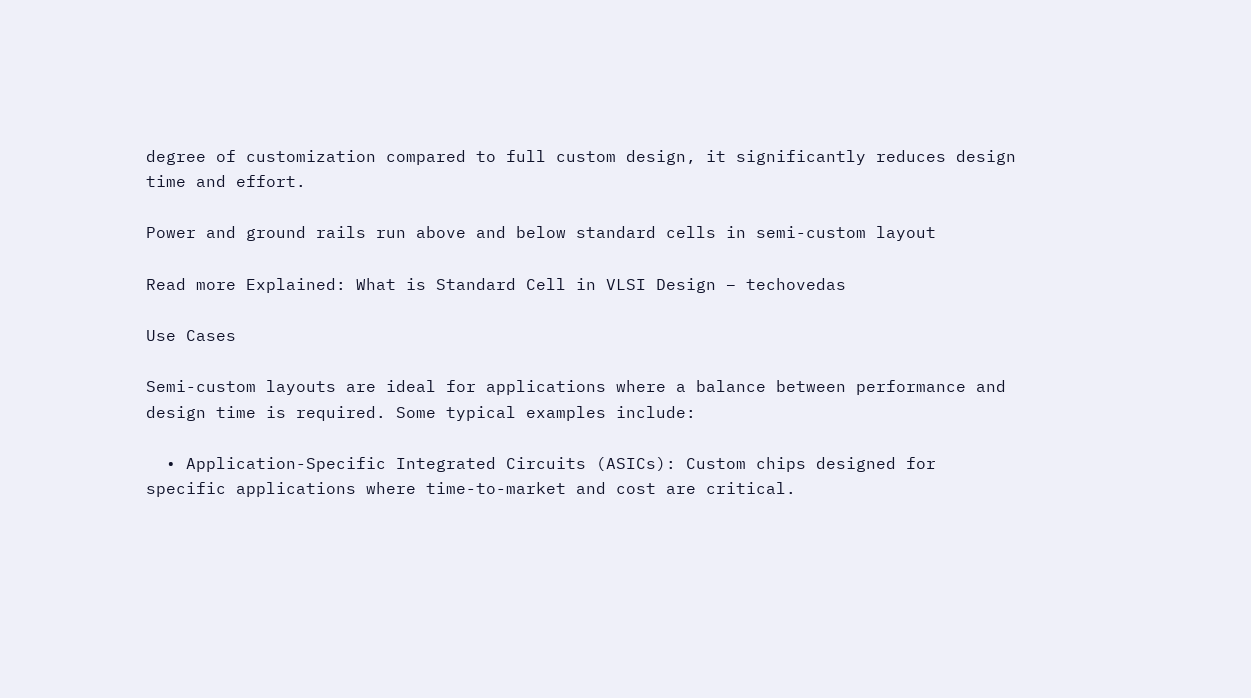degree of customization compared to full custom design, it significantly reduces design time and effort.

Power and ground rails run above and below standard cells in semi-custom layout

Read more Explained: What is Standard Cell in VLSI Design – techovedas

Use Cases

Semi-custom layouts are ideal for applications where a balance between performance and design time is required. Some typical examples include:

  • Application-Specific Integrated Circuits (ASICs): Custom chips designed for specific applications where time-to-market and cost are critical.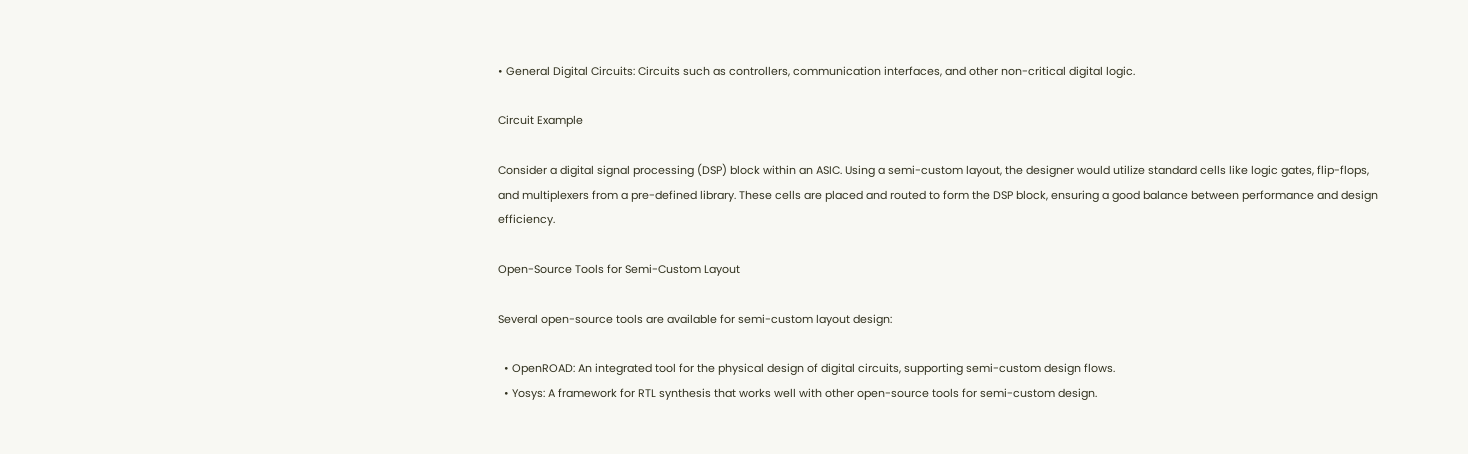• General Digital Circuits: Circuits such as controllers, communication interfaces, and other non-critical digital logic.

Circuit Example

Consider a digital signal processing (DSP) block within an ASIC. Using a semi-custom layout, the designer would utilize standard cells like logic gates, flip-flops, and multiplexers from a pre-defined library. These cells are placed and routed to form the DSP block, ensuring a good balance between performance and design efficiency.

Open-Source Tools for Semi-Custom Layout

Several open-source tools are available for semi-custom layout design:

  • OpenROAD: An integrated tool for the physical design of digital circuits, supporting semi-custom design flows.
  • Yosys: A framework for RTL synthesis that works well with other open-source tools for semi-custom design.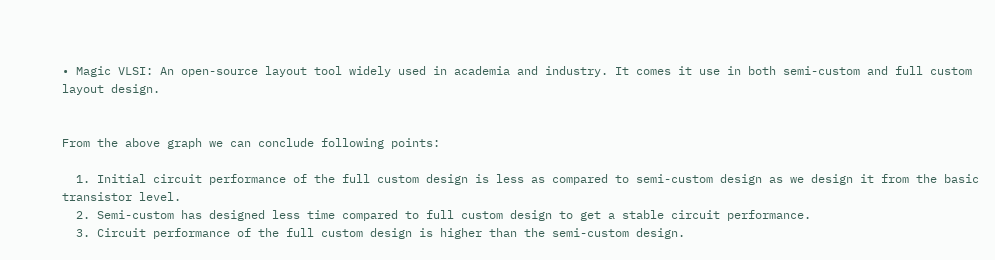• Magic VLSI: An open-source layout tool widely used in academia and industry. It comes it use in both semi-custom and full custom layout design.


From the above graph we can conclude following points:

  1. Initial circuit performance of the full custom design is less as compared to semi-custom design as we design it from the basic transistor level.
  2. Semi-custom has designed less time compared to full custom design to get a stable circuit performance.
  3. Circuit performance of the full custom design is higher than the semi-custom design.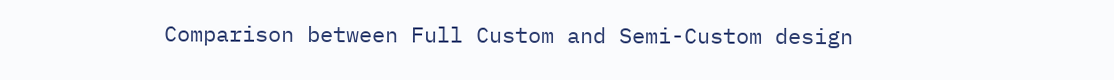Comparison between Full Custom and Semi-Custom design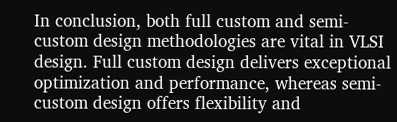In conclusion, both full custom and semi-custom design methodologies are vital in VLSI design. Full custom design delivers exceptional optimization and performance, whereas semi-custom design offers flexibility and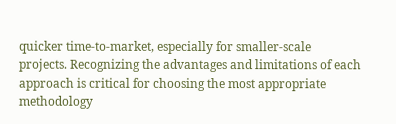quicker time-to-market, especially for smaller-scale projects. Recognizing the advantages and limitations of each approach is critical for choosing the most appropriate methodology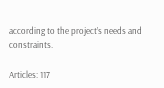according to the project’s needs and constraints.

Articles: 117